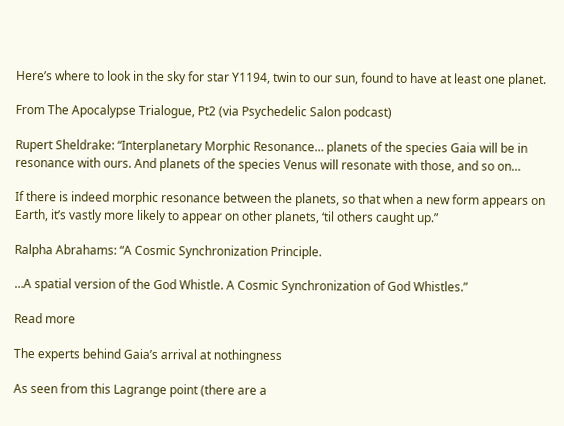Here’s where to look in the sky for star Y1194, twin to our sun, found to have at least one planet.

From The Apocalypse Trialogue, Pt2 (via Psychedelic Salon podcast)

Rupert Sheldrake: “Interplanetary Morphic Resonance… planets of the species Gaia will be in resonance with ours. And planets of the species Venus will resonate with those, and so on…

If there is indeed morphic resonance between the planets, so that when a new form appears on Earth, it’s vastly more likely to appear on other planets, ‘til others caught up.”

Ralpha Abrahams: “A Cosmic Synchronization Principle.

…A spatial version of the God Whistle. A Cosmic Synchronization of God Whistles.”

Read more

The experts behind Gaia’s arrival at nothingness

As seen from this Lagrange point (there are a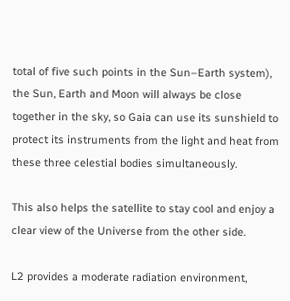total of five such points in the Sun–Earth system), the Sun, Earth and Moon will always be close together in the sky, so Gaia can use its sunshield to protect its instruments from the light and heat from these three celestial bodies simultaneously.

This also helps the satellite to stay cool and enjoy a clear view of the Universe from the other side.

L2 provides a moderate radiation environment,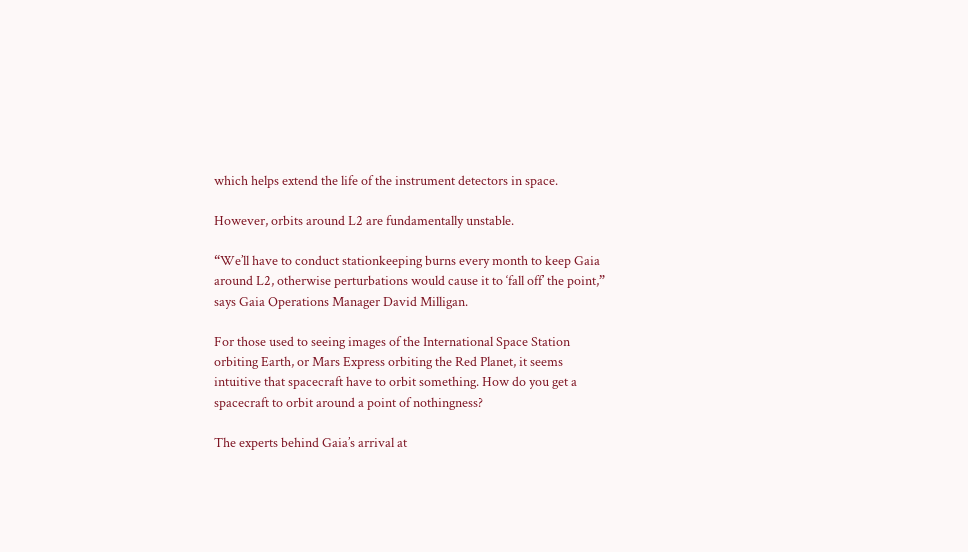which helps extend the life of the instrument detectors in space.

However, orbits around L2 are fundamentally unstable.

“We’ll have to conduct stationkeeping burns every month to keep Gaia around L2, otherwise perturbations would cause it to ‘fall off’ the point,” says Gaia Operations Manager David Milligan.

For those used to seeing images of the International Space Station orbiting Earth, or Mars Express orbiting the Red Planet, it seems intuitive that spacecraft have to orbit something. How do you get a spacecraft to orbit around a point of nothingness?

The experts behind Gaia’s arrival at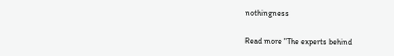nothingness

Read more "The experts behind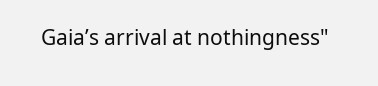Gaia’s arrival at nothingness"